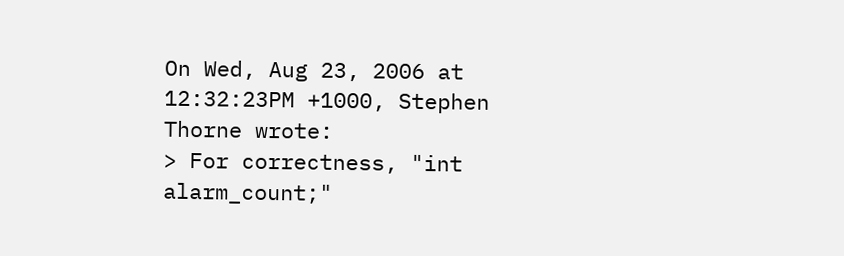On Wed, Aug 23, 2006 at 12:32:23PM +1000, Stephen Thorne wrote:
> For correctness, "int alarm_count;"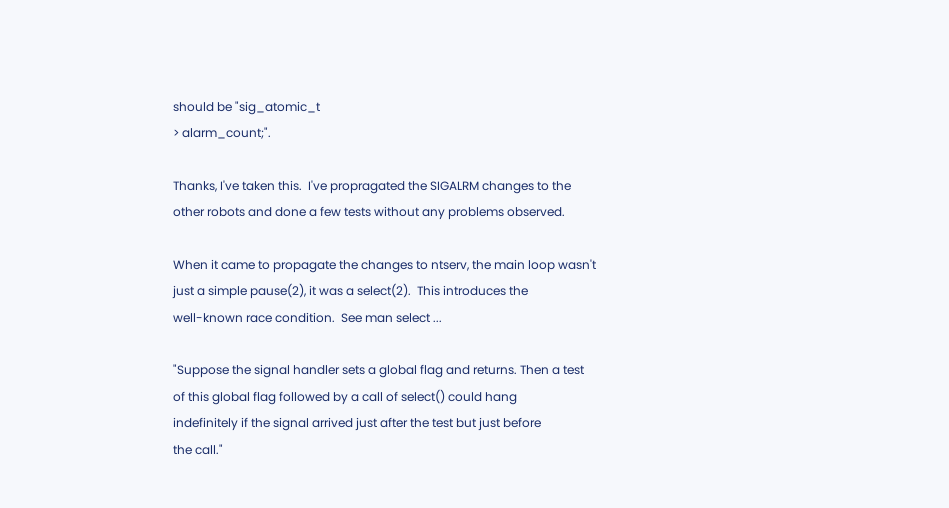should be "sig_atomic_t
> alarm_count;".

Thanks, I've taken this.  I've propragated the SIGALRM changes to the
other robots and done a few tests without any problems observed.

When it came to propagate the changes to ntserv, the main loop wasn't
just a simple pause(2), it was a select(2).  This introduces the
well-known race condition.  See man select ...

"Suppose the signal handler sets a global flag and returns. Then a test
of this global flag followed by a call of select() could hang
indefinitely if the signal arrived just after the test but just before
the call."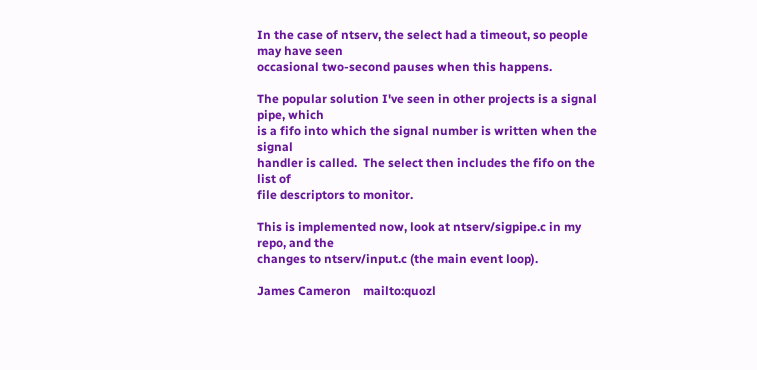In the case of ntserv, the select had a timeout, so people may have seen
occasional two-second pauses when this happens.

The popular solution I've seen in other projects is a signal pipe, which
is a fifo into which the signal number is written when the signal
handler is called.  The select then includes the fifo on the list of
file descriptors to monitor.

This is implemented now, look at ntserv/sigpipe.c in my repo, and the
changes to ntserv/input.c (the main event loop).

James Cameron    mailto:quozl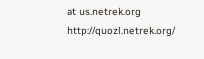at us.netrek.org     http://quozl.netrek.org/